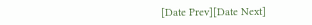[Date Prev][Date Next]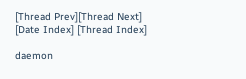[Thread Prev][Thread Next] [Date Index] [Thread Index]

daemon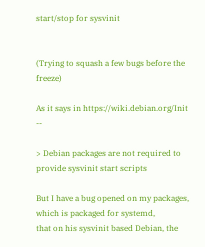start/stop for sysvinit


(Trying to squash a few bugs before the freeze)

As it says in https://wiki.debian.org/Init --

> Debian packages are not required to provide sysvinit start scripts

But I have a bug opened on my packages, which is packaged for systemd,
that on his sysvinit based Debian, the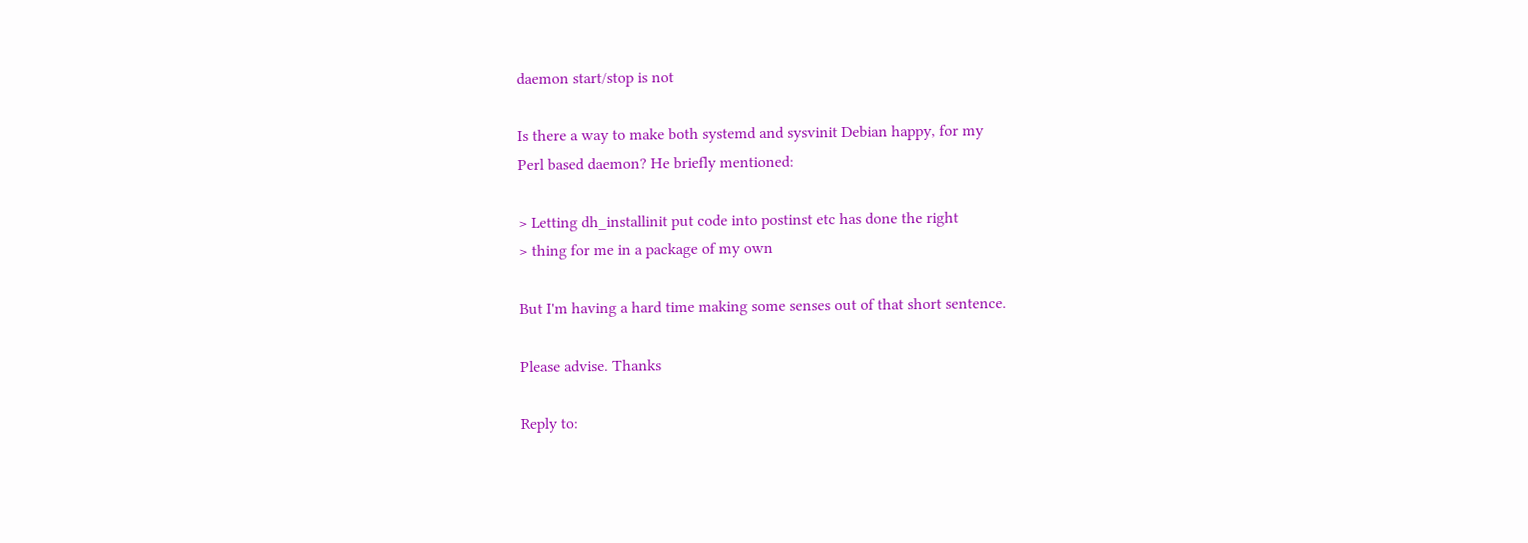daemon start/stop is not

Is there a way to make both systemd and sysvinit Debian happy, for my
Perl based daemon? He briefly mentioned:

> Letting dh_installinit put code into postinst etc has done the right
> thing for me in a package of my own

But I'm having a hard time making some senses out of that short sentence.

Please advise. Thanks

Reply to: